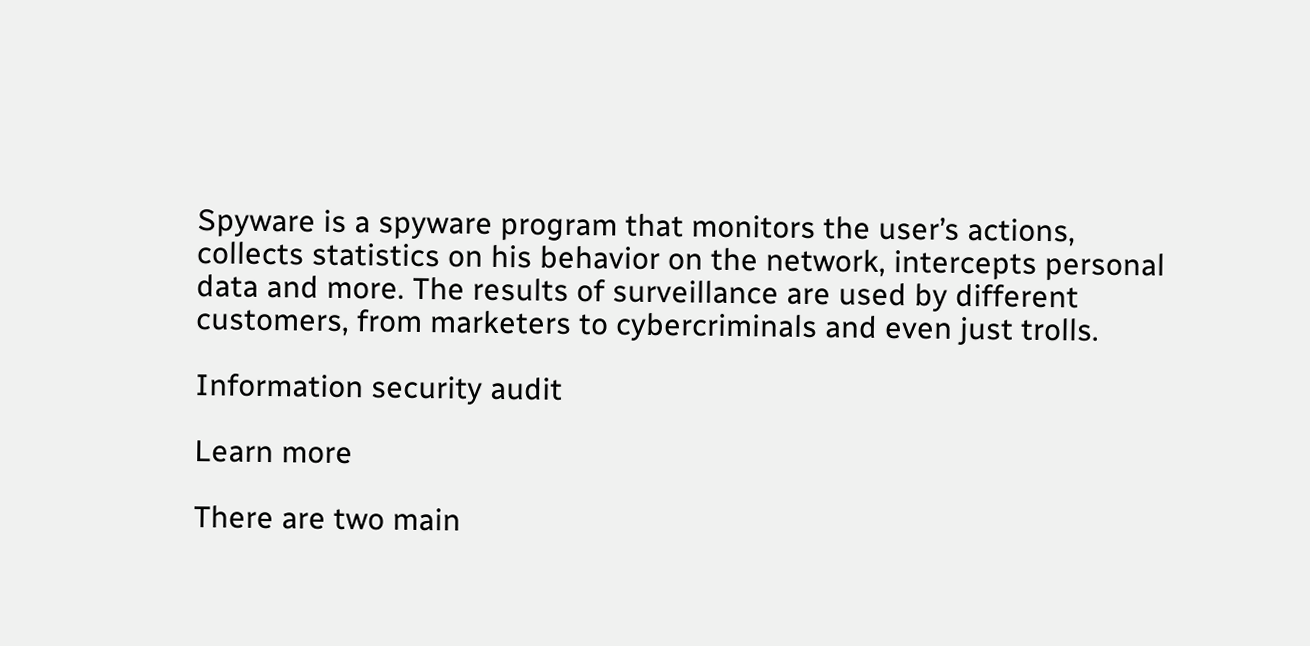Spyware is a spyware program that monitors the user’s actions, collects statistics on his behavior on the network, intercepts personal data and more. The results of surveillance are used by different customers, from marketers to cybercriminals and even just trolls.

Information security audit

Learn more

There are two main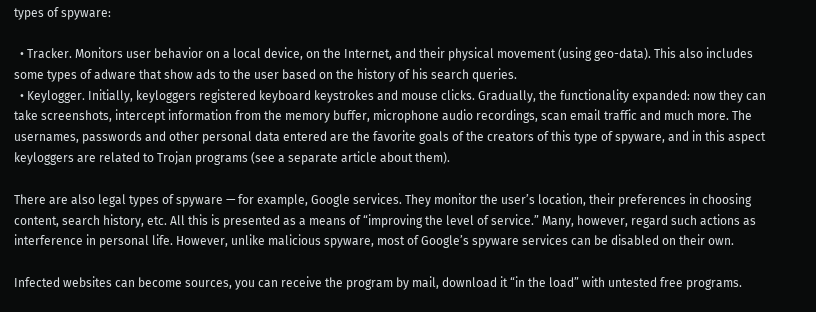types of spyware:

  • Tracker. Monitors user behavior on a local device, on the Internet, and their physical movement (using geo-data). This also includes some types of adware that show ads to the user based on the history of his search queries.
  • Keylogger. Initially, keyloggers registered keyboard keystrokes and mouse clicks. Gradually, the functionality expanded: now they can take screenshots, intercept information from the memory buffer, microphone audio recordings, scan email traffic and much more. The usernames, passwords and other personal data entered are the favorite goals of the creators of this type of spyware, and in this aspect keyloggers are related to Trojan programs (see a separate article about them).

There are also legal types of spyware — for example, Google services. They monitor the user’s location, their preferences in choosing content, search history, etc. All this is presented as a means of “improving the level of service.” Many, however, regard such actions as interference in personal life. However, unlike malicious spyware, most of Google’s spyware services can be disabled on their own.

Infected websites can become sources, you can receive the program by mail, download it “in the load” with untested free programs.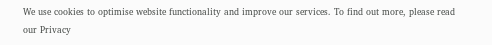We use cookies to optimise website functionality and improve our services. To find out more, please read our Privacy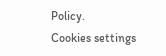Policy.
Cookies settings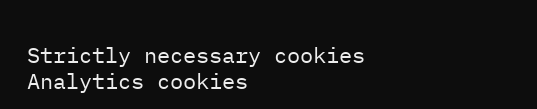Strictly necessary cookies
Analytics cookies